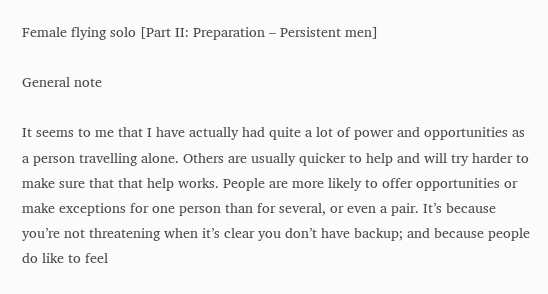Female flying solo [Part II: Preparation – Persistent men]

General note

It seems to me that I have actually had quite a lot of power and opportunities as a person travelling alone. Others are usually quicker to help and will try harder to make sure that that help works. People are more likely to offer opportunities or make exceptions for one person than for several, or even a pair. It’s because you’re not threatening when it’s clear you don’t have backup; and because people do like to feel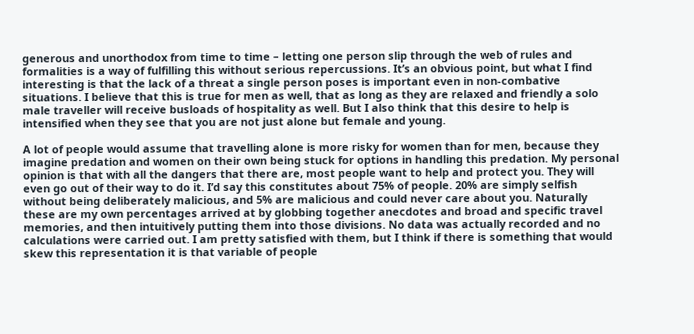generous and unorthodox from time to time – letting one person slip through the web of rules and formalities is a way of fulfilling this without serious repercussions. It’s an obvious point, but what I find interesting is that the lack of a threat a single person poses is important even in non-combative situations. I believe that this is true for men as well, that as long as they are relaxed and friendly a solo male traveller will receive busloads of hospitality as well. But I also think that this desire to help is intensified when they see that you are not just alone but female and young.

A lot of people would assume that travelling alone is more risky for women than for men, because they imagine predation and women on their own being stuck for options in handling this predation. My personal opinion is that with all the dangers that there are, most people want to help and protect you. They will even go out of their way to do it. I’d say this constitutes about 75% of people. 20% are simply selfish without being deliberately malicious, and 5% are malicious and could never care about you. Naturally these are my own percentages arrived at by globbing together anecdotes and broad and specific travel memories, and then intuitively putting them into those divisions. No data was actually recorded and no calculations were carried out. I am pretty satisfied with them, but I think if there is something that would skew this representation it is that variable of people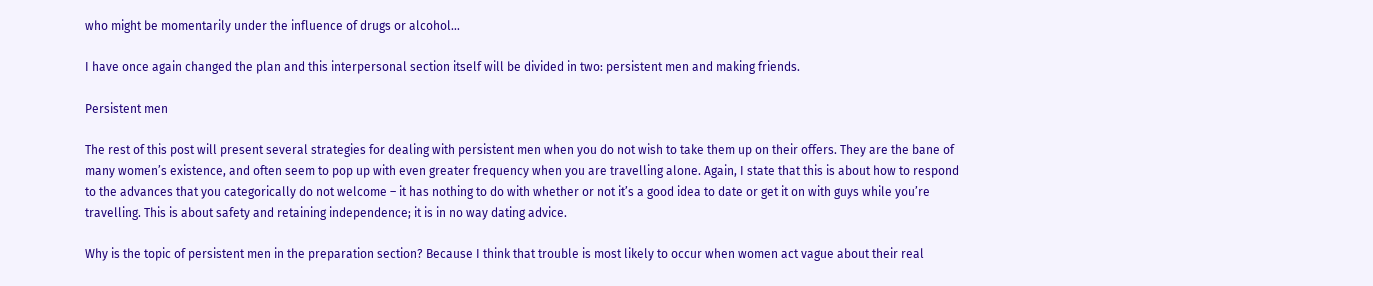who might be momentarily under the influence of drugs or alcohol…

I have once again changed the plan and this interpersonal section itself will be divided in two: persistent men and making friends.

Persistent men

The rest of this post will present several strategies for dealing with persistent men when you do not wish to take them up on their offers. They are the bane of many women’s existence, and often seem to pop up with even greater frequency when you are travelling alone. Again, I state that this is about how to respond to the advances that you categorically do not welcome – it has nothing to do with whether or not it’s a good idea to date or get it on with guys while you’re travelling. This is about safety and retaining independence; it is in no way dating advice.

Why is the topic of persistent men in the preparation section? Because I think that trouble is most likely to occur when women act vague about their real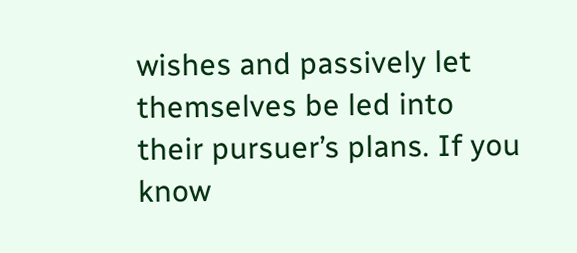wishes and passively let themselves be led into their pursuer’s plans. If you know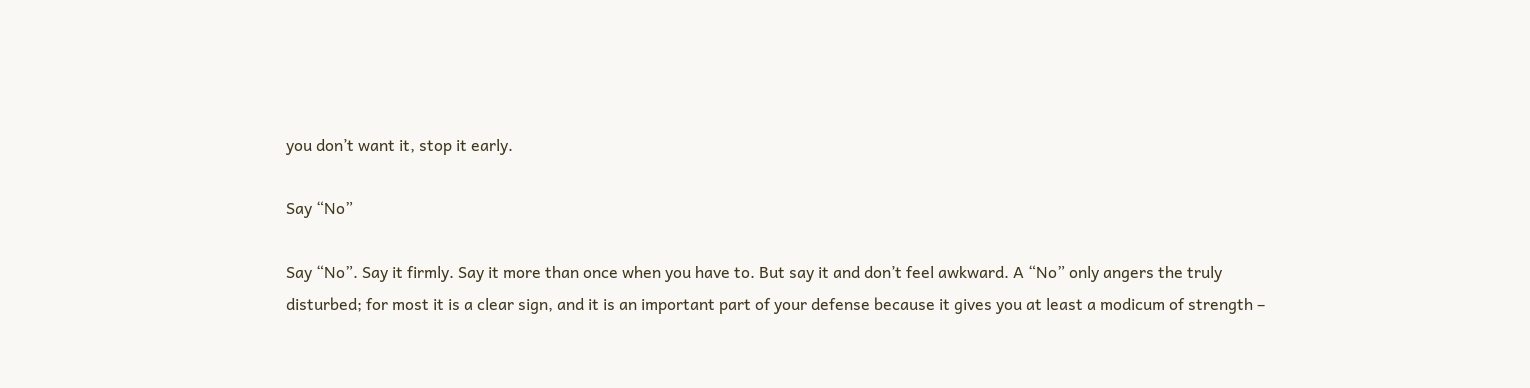you don’t want it, stop it early.

Say “No”

Say “No”. Say it firmly. Say it more than once when you have to. But say it and don’t feel awkward. A “No” only angers the truly disturbed; for most it is a clear sign, and it is an important part of your defense because it gives you at least a modicum of strength –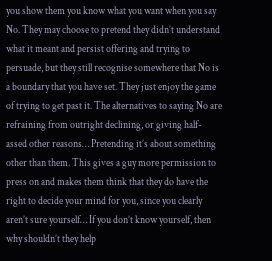you show them you know what you want when you say No. They may choose to pretend they didn’t understand what it meant and persist offering and trying to persuade, but they still recognise somewhere that No is a boundary that you have set. They just enjoy the game of trying to get past it. The alternatives to saying No are refraining from outright declining, or giving half-assed other reasons… Pretending it’s about something other than them. This gives a guy more permission to press on and makes them think that they do have the right to decide your mind for you, since you clearly aren’t sure yourself… If you don’t know yourself, then why shouldn’t they help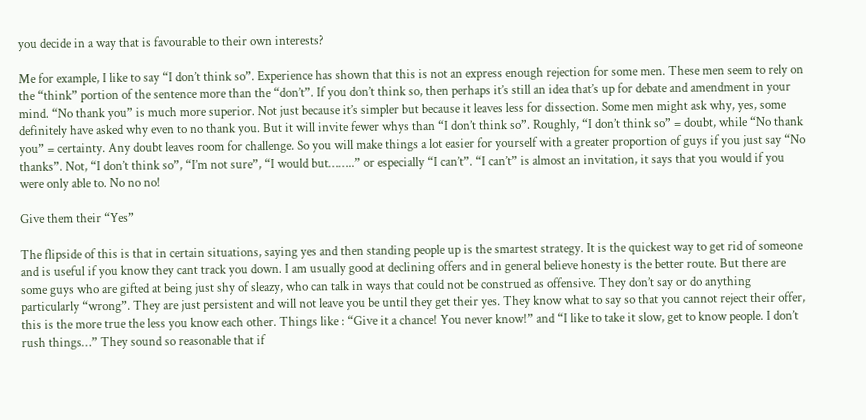you decide in a way that is favourable to their own interests?

Me for example, I like to say “I don’t think so”. Experience has shown that this is not an express enough rejection for some men. These men seem to rely on the “think” portion of the sentence more than the “don’t”. If you don’t think so, then perhaps it’s still an idea that’s up for debate and amendment in your mind. “No thank you” is much more superior. Not just because it’s simpler but because it leaves less for dissection. Some men might ask why, yes, some definitely have asked why even to no thank you. But it will invite fewer whys than “I don’t think so”. Roughly, “I don’t think so” = doubt, while “No thank you” = certainty. Any doubt leaves room for challenge. So you will make things a lot easier for yourself with a greater proportion of guys if you just say “No thanks”. Not, “I don’t think so”, “I’m not sure”, “I would but……..” or especially “I can’t”. “I can’t” is almost an invitation, it says that you would if you were only able to. No no no!

Give them their “Yes”

The flipside of this is that in certain situations, saying yes and then standing people up is the smartest strategy. It is the quickest way to get rid of someone and is useful if you know they cant track you down. I am usually good at declining offers and in general believe honesty is the better route. But there are some guys who are gifted at being just shy of sleazy, who can talk in ways that could not be construed as offensive. They don’t say or do anything particularly “wrong”. They are just persistent and will not leave you be until they get their yes. They know what to say so that you cannot reject their offer, this is the more true the less you know each other. Things like : “Give it a chance! You never know!” and “I like to take it slow, get to know people. I don’t rush things…” They sound so reasonable that if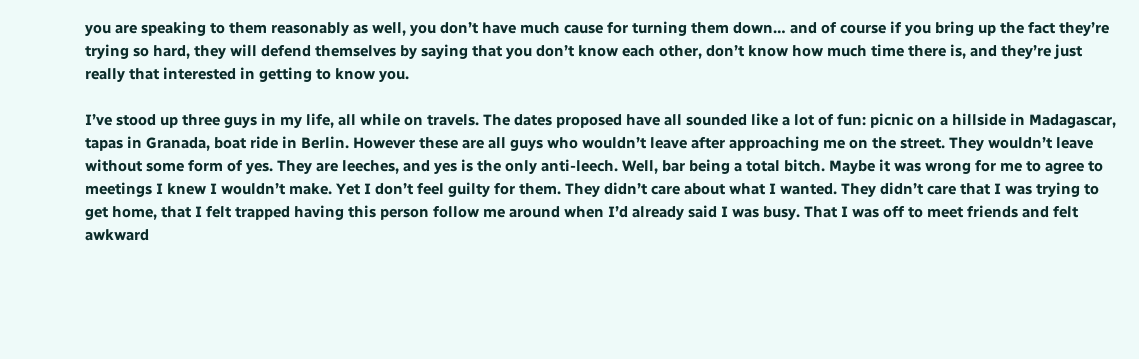you are speaking to them reasonably as well, you don’t have much cause for turning them down… and of course if you bring up the fact they’re trying so hard, they will defend themselves by saying that you don’t know each other, don’t know how much time there is, and they’re just really that interested in getting to know you.

I’ve stood up three guys in my life, all while on travels. The dates proposed have all sounded like a lot of fun: picnic on a hillside in Madagascar, tapas in Granada, boat ride in Berlin. However these are all guys who wouldn’t leave after approaching me on the street. They wouldn’t leave without some form of yes. They are leeches, and yes is the only anti-leech. Well, bar being a total bitch. Maybe it was wrong for me to agree to meetings I knew I wouldn’t make. Yet I don’t feel guilty for them. They didn’t care about what I wanted. They didn’t care that I was trying to get home, that I felt trapped having this person follow me around when I’d already said I was busy. That I was off to meet friends and felt awkward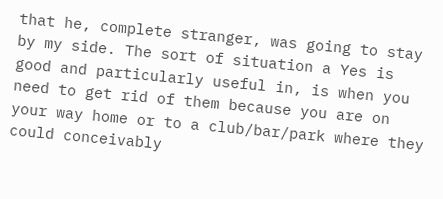that he, complete stranger, was going to stay by my side. The sort of situation a Yes is good and particularly useful in, is when you need to get rid of them because you are on your way home or to a club/bar/park where they could conceivably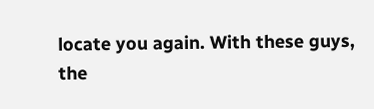locate you again. With these guys, the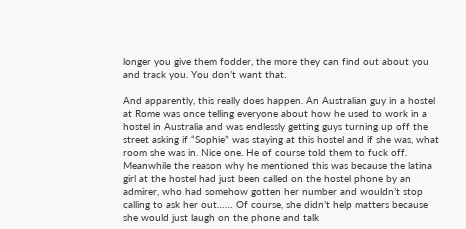longer you give them fodder, the more they can find out about you and track you. You don’t want that.

And apparently, this really does happen. An Australian guy in a hostel at Rome was once telling everyone about how he used to work in a hostel in Australia and was endlessly getting guys turning up off the street asking if “Sophie” was staying at this hostel and if she was, what room she was in. Nice one. He of course told them to fuck off. Meanwhile the reason why he mentioned this was because the latina girl at the hostel had just been called on the hostel phone by an admirer, who had somehow gotten her number and wouldn’t stop calling to ask her out…… Of course, she didn’t help matters because she would just laugh on the phone and talk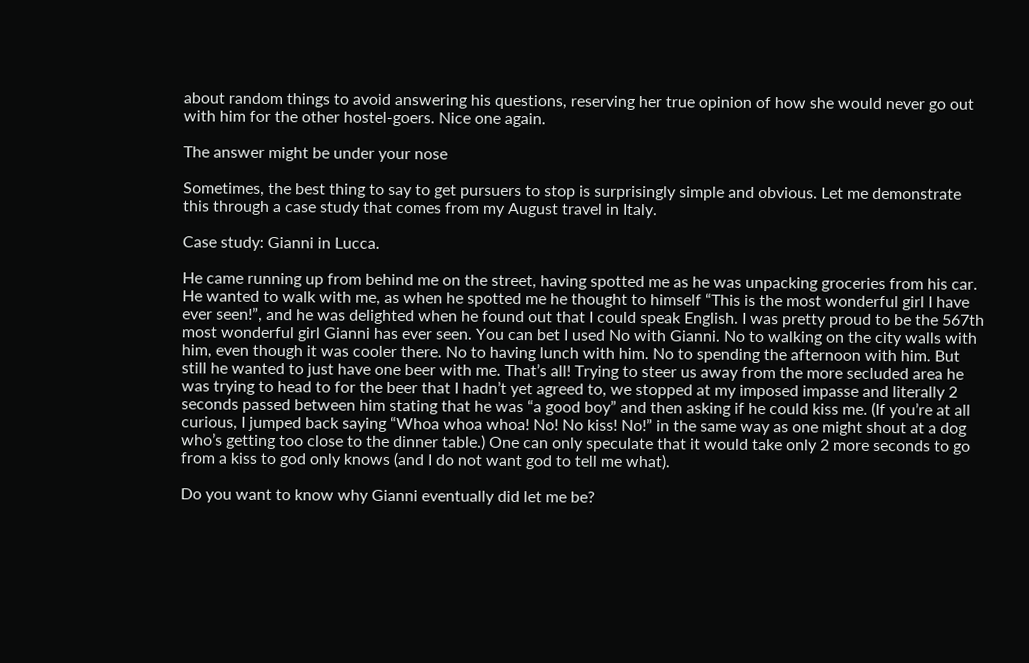about random things to avoid answering his questions, reserving her true opinion of how she would never go out with him for the other hostel-goers. Nice one again.

The answer might be under your nose

Sometimes, the best thing to say to get pursuers to stop is surprisingly simple and obvious. Let me demonstrate this through a case study that comes from my August travel in Italy.

Case study: Gianni in Lucca.

He came running up from behind me on the street, having spotted me as he was unpacking groceries from his car. He wanted to walk with me, as when he spotted me he thought to himself “This is the most wonderful girl I have ever seen!”, and he was delighted when he found out that I could speak English. I was pretty proud to be the 567th most wonderful girl Gianni has ever seen. You can bet I used No with Gianni. No to walking on the city walls with him, even though it was cooler there. No to having lunch with him. No to spending the afternoon with him. But still he wanted to just have one beer with me. That’s all! Trying to steer us away from the more secluded area he was trying to head to for the beer that I hadn’t yet agreed to, we stopped at my imposed impasse and literally 2 seconds passed between him stating that he was “a good boy” and then asking if he could kiss me. (If you’re at all curious, I jumped back saying “Whoa whoa whoa! No! No kiss! No!” in the same way as one might shout at a dog who’s getting too close to the dinner table.) One can only speculate that it would take only 2 more seconds to go from a kiss to god only knows (and I do not want god to tell me what).

Do you want to know why Gianni eventually did let me be?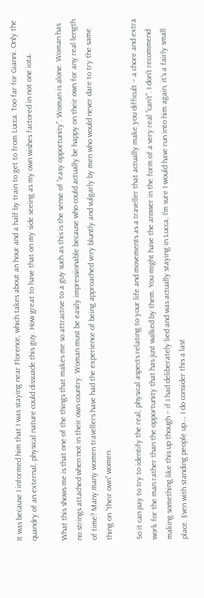It was because I informed him that I was staying near Florence, which takes about an hour and a half by train to get to from Lucca. Too far for Gianni. Only the quandry of an external, physical nature could dissuade this guy. How great to have that on my side seeing as my own wishes factored in not one iota.

What this shows me is that one of the things that makes me so attractive to a guy such as this is the sense of “easy opportunity”. Woman is alone. Woman has no strings attached when not in their own country. Woman must be easily impressionable because who could actually be happy on their own for any real length of time? Many many women travellers have had the experience of being approached very bluntly and vulgarly by men who would never dare to try the same thing on “their own” women.

So it can pay to try to identify the real, physical aspects relating to your life and movements as a traveller that actually make you difficult – a chore and extra work for the man rather than the opportunity that has just walked by them. You might have the answer in the form of a very real “can’t”. I don’t recommend making something like this up though – if I had deliberately lied and was actually staying in Lucca, I’m sure I would have run into him again, it’s a fairly small place. Even with standing people up…. I do consider this a last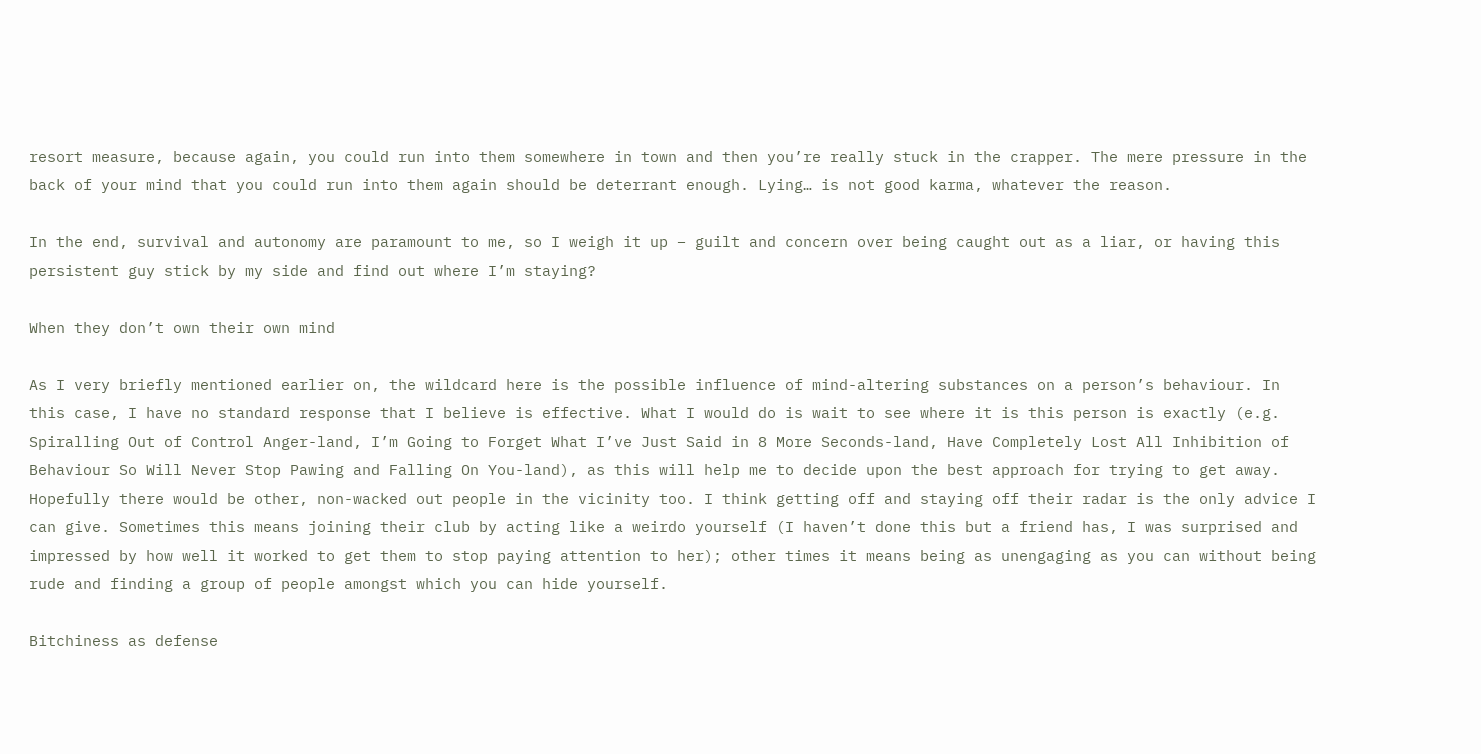resort measure, because again, you could run into them somewhere in town and then you’re really stuck in the crapper. The mere pressure in the back of your mind that you could run into them again should be deterrant enough. Lying… is not good karma, whatever the reason.

In the end, survival and autonomy are paramount to me, so I weigh it up – guilt and concern over being caught out as a liar, or having this persistent guy stick by my side and find out where I’m staying?

When they don’t own their own mind

As I very briefly mentioned earlier on, the wildcard here is the possible influence of mind-altering substances on a person’s behaviour. In this case, I have no standard response that I believe is effective. What I would do is wait to see where it is this person is exactly (e.g. Spiralling Out of Control Anger-land, I’m Going to Forget What I’ve Just Said in 8 More Seconds-land, Have Completely Lost All Inhibition of Behaviour So Will Never Stop Pawing and Falling On You-land), as this will help me to decide upon the best approach for trying to get away. Hopefully there would be other, non-wacked out people in the vicinity too. I think getting off and staying off their radar is the only advice I can give. Sometimes this means joining their club by acting like a weirdo yourself (I haven’t done this but a friend has, I was surprised and impressed by how well it worked to get them to stop paying attention to her); other times it means being as unengaging as you can without being rude and finding a group of people amongst which you can hide yourself.

Bitchiness as defense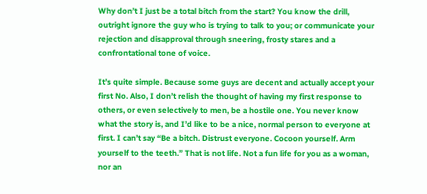Why don’t I just be a total bitch from the start? You know the drill, outright ignore the guy who is trying to talk to you; or communicate your rejection and disapproval through sneering, frosty stares and a confrontational tone of voice.

It’s quite simple. Because some guys are decent and actually accept your first No. Also, I don’t relish the thought of having my first response to others, or even selectively to men, be a hostile one. You never know what the story is, and I’d like to be a nice, normal person to everyone at first. I can’t say “Be a bitch. Distrust everyone. Cocoon yourself. Arm yourself to the teeth.” That is not life. Not a fun life for you as a woman, nor an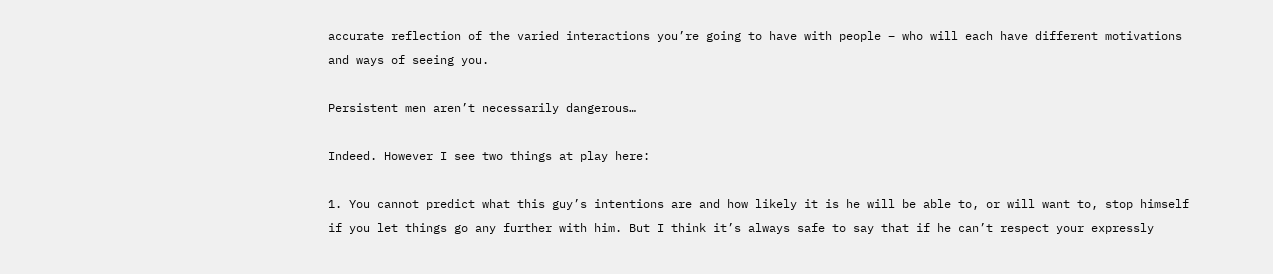accurate reflection of the varied interactions you’re going to have with people – who will each have different motivations and ways of seeing you.

Persistent men aren’t necessarily dangerous…

Indeed. However I see two things at play here:

1. You cannot predict what this guy’s intentions are and how likely it is he will be able to, or will want to, stop himself if you let things go any further with him. But I think it’s always safe to say that if he can’t respect your expressly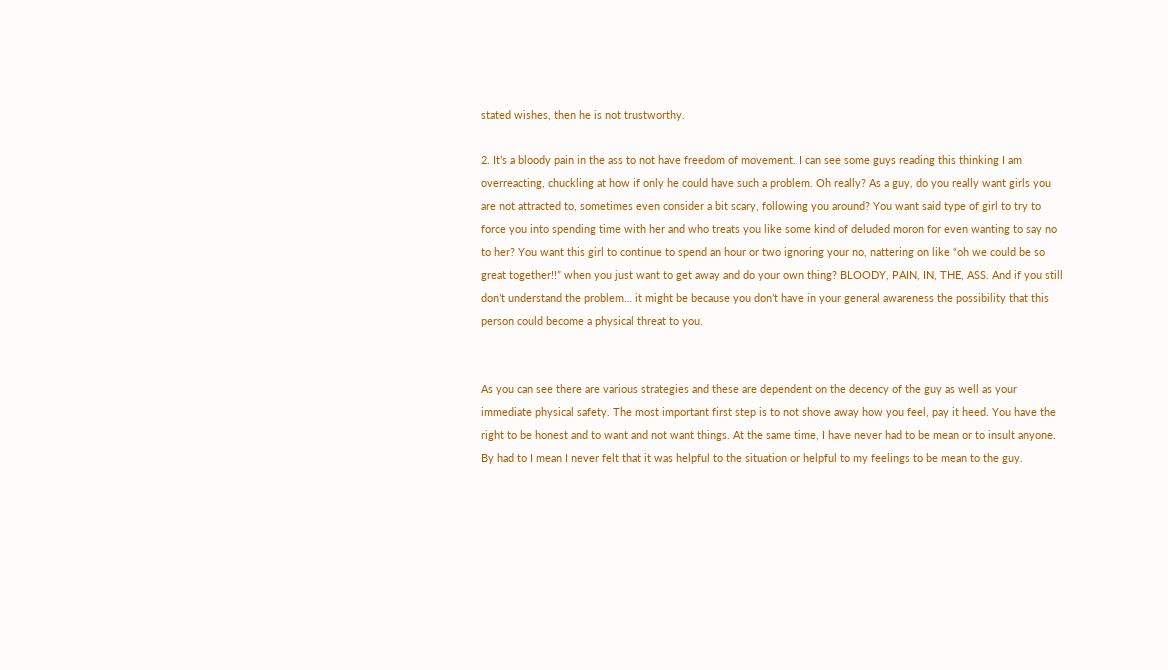stated wishes, then he is not trustworthy.

2. It’s a bloody pain in the ass to not have freedom of movement. I can see some guys reading this thinking I am overreacting, chuckling at how if only he could have such a problem. Oh really? As a guy, do you really want girls you are not attracted to, sometimes even consider a bit scary, following you around? You want said type of girl to try to force you into spending time with her and who treats you like some kind of deluded moron for even wanting to say no to her? You want this girl to continue to spend an hour or two ignoring your no, nattering on like “oh we could be so great together!!” when you just want to get away and do your own thing? BLOODY, PAIN, IN, THE, ASS. And if you still don’t understand the problem… it might be because you don’t have in your general awareness the possibility that this person could become a physical threat to you.


As you can see there are various strategies and these are dependent on the decency of the guy as well as your immediate physical safety. The most important first step is to not shove away how you feel, pay it heed. You have the right to be honest and to want and not want things. At the same time, I have never had to be mean or to insult anyone. By had to I mean I never felt that it was helpful to the situation or helpful to my feelings to be mean to the guy.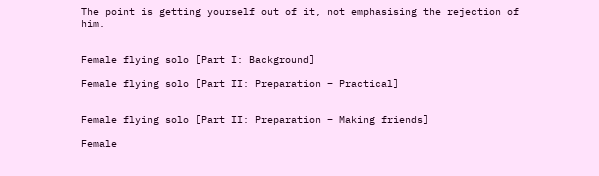The point is getting yourself out of it, not emphasising the rejection of him.


Female flying solo [Part I: Background]

Female flying solo [Part II: Preparation – Practical]


Female flying solo [Part II: Preparation – Making friends]

Female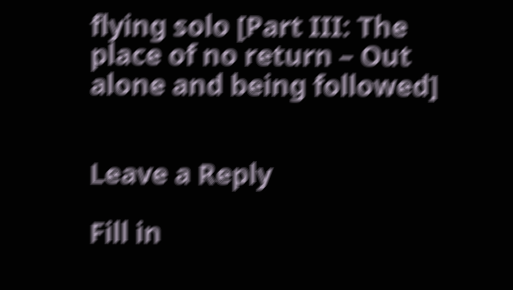flying solo [Part III: The place of no return – Out alone and being followed]


Leave a Reply

Fill in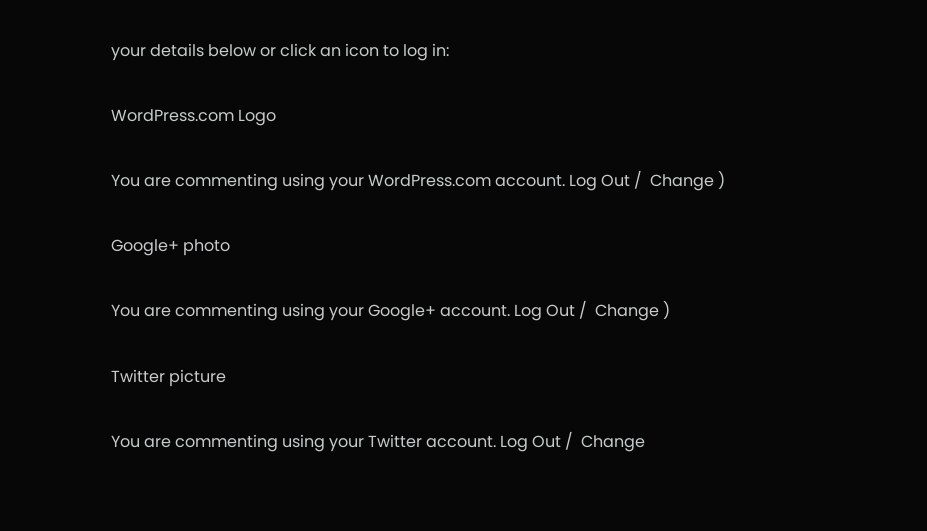your details below or click an icon to log in:

WordPress.com Logo

You are commenting using your WordPress.com account. Log Out /  Change )

Google+ photo

You are commenting using your Google+ account. Log Out /  Change )

Twitter picture

You are commenting using your Twitter account. Log Out /  Change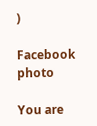)

Facebook photo

You are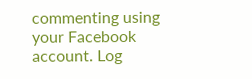commenting using your Facebook account. Log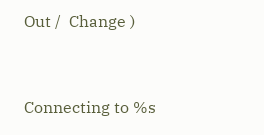Out /  Change )


Connecting to %s